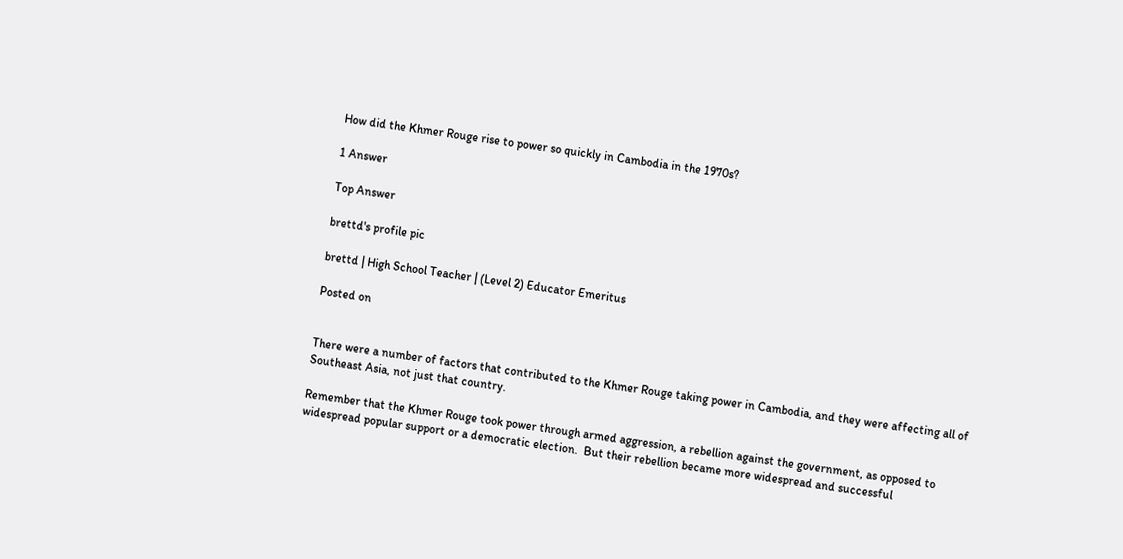How did the Khmer Rouge rise to power so quickly in Cambodia in the 1970s?

1 Answer

Top Answer

brettd's profile pic

brettd | High School Teacher | (Level 2) Educator Emeritus

Posted on


There were a number of factors that contributed to the Khmer Rouge taking power in Cambodia, and they were affecting all of Southeast Asia, not just that country.

Remember that the Khmer Rouge took power through armed aggression, a rebellion against the government, as opposed to widespread popular support or a democratic election.  But their rebellion became more widespread and successful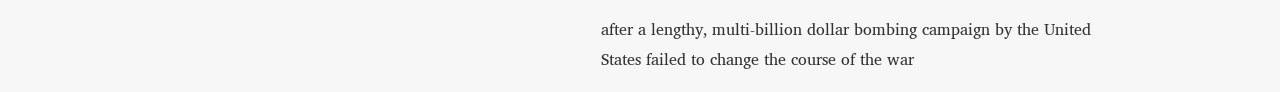after a lengthy, multi-billion dollar bombing campaign by the United States failed to change the course of the war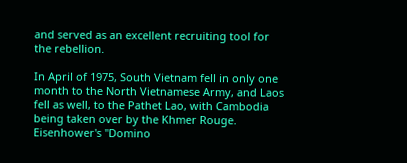and served as an excellent recruiting tool for the rebellion.

In April of 1975, South Vietnam fell in only one month to the North Vietnamese Army, and Laos fell as well, to the Pathet Lao, with Cambodia being taken over by the Khmer Rouge.  Eisenhower's "Domino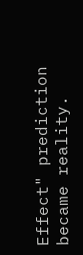Effect" prediction became reality.